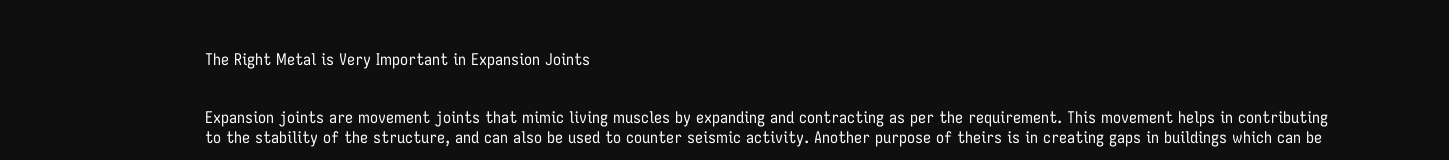The Right Metal is Very Important in Expansion Joints


Expansion joints are movement joints that mimic living muscles by expanding and contracting as per the requirement. This movement helps in contributing to the stability of the structure, and can also be used to counter seismic activity. Another purpose of theirs is in creating gaps in buildings which can be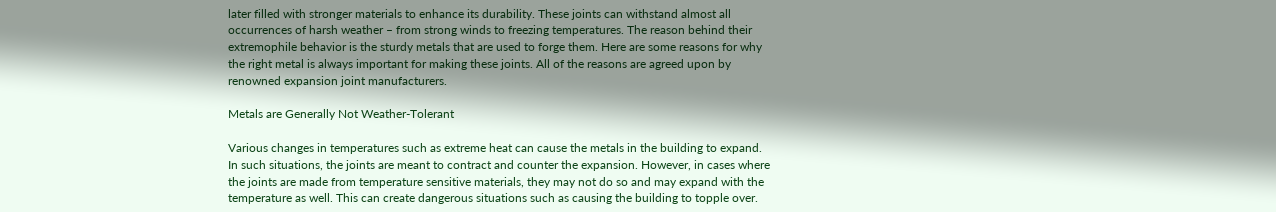later filled with stronger materials to enhance its durability. These joints can withstand almost all occurrences of harsh weather – from strong winds to freezing temperatures. The reason behind their extremophile behavior is the sturdy metals that are used to forge them. Here are some reasons for why the right metal is always important for making these joints. All of the reasons are agreed upon by renowned expansion joint manufacturers.

Metals are Generally Not Weather-Tolerant

Various changes in temperatures such as extreme heat can cause the metals in the building to expand. In such situations, the joints are meant to contract and counter the expansion. However, in cases where the joints are made from temperature sensitive materials, they may not do so and may expand with the temperature as well. This can create dangerous situations such as causing the building to topple over.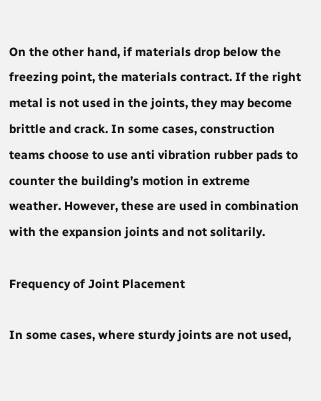On the other hand, if materials drop below the freezing point, the materials contract. If the right metal is not used in the joints, they may become brittle and crack. In some cases, construction teams choose to use anti vibration rubber pads to counter the building’s motion in extreme weather. However, these are used in combination with the expansion joints and not solitarily.

Frequency of Joint Placement

In some cases, where sturdy joints are not used,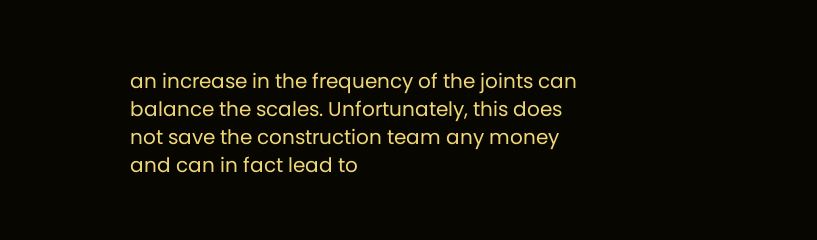an increase in the frequency of the joints can balance the scales. Unfortunately, this does not save the construction team any money and can in fact lead to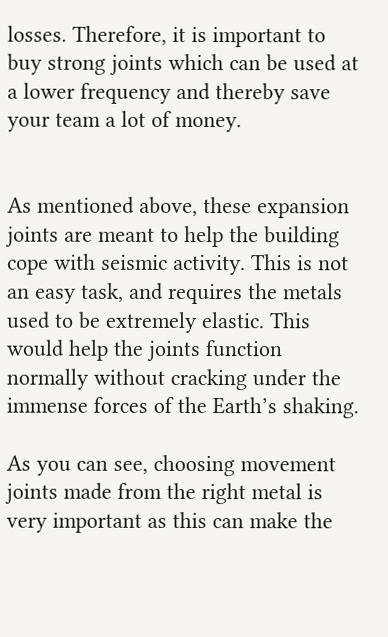losses. Therefore, it is important to buy strong joints which can be used at a lower frequency and thereby save your team a lot of money.


As mentioned above, these expansion joints are meant to help the building cope with seismic activity. This is not an easy task, and requires the metals used to be extremely elastic. This would help the joints function normally without cracking under the immense forces of the Earth’s shaking.

As you can see, choosing movement joints made from the right metal is very important as this can make the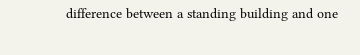difference between a standing building and one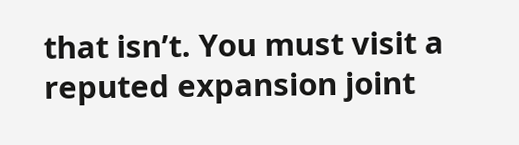that isn’t. You must visit a reputed expansion joint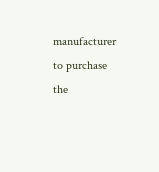manufacturer to purchase the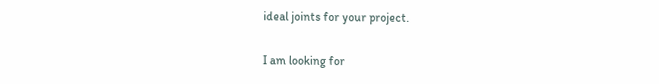ideal joints for your project.

I am looking for